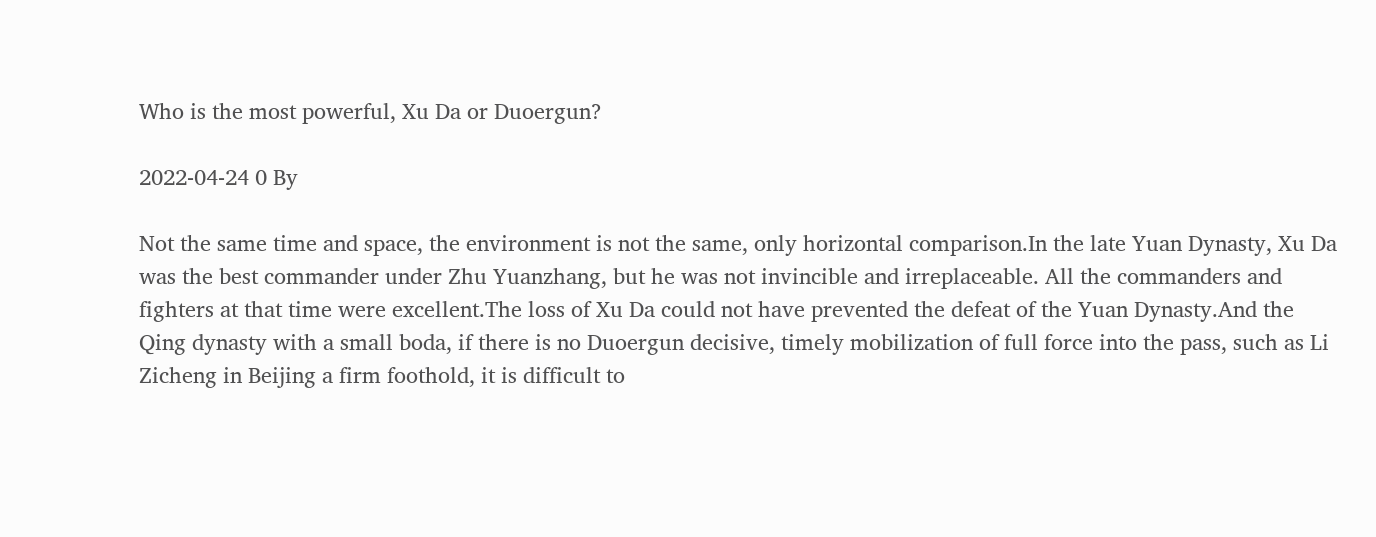Who is the most powerful, Xu Da or Duoergun?

2022-04-24 0 By

Not the same time and space, the environment is not the same, only horizontal comparison.In the late Yuan Dynasty, Xu Da was the best commander under Zhu Yuanzhang, but he was not invincible and irreplaceable. All the commanders and fighters at that time were excellent.The loss of Xu Da could not have prevented the defeat of the Yuan Dynasty.And the Qing dynasty with a small boda, if there is no Duoergun decisive, timely mobilization of full force into the pass, such as Li Zicheng in Beijing a firm foothold, it is difficult to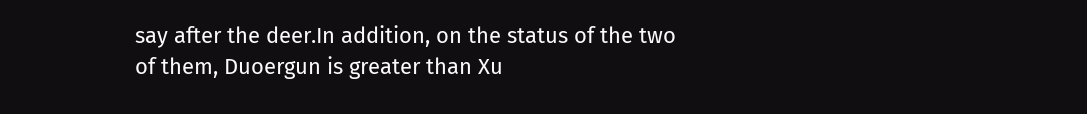say after the deer.In addition, on the status of the two of them, Duoergun is greater than Xu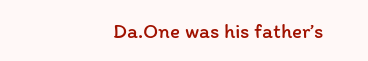Da.One was his father’s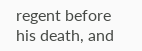regent before his death, and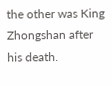the other was King Zhongshan after his death.